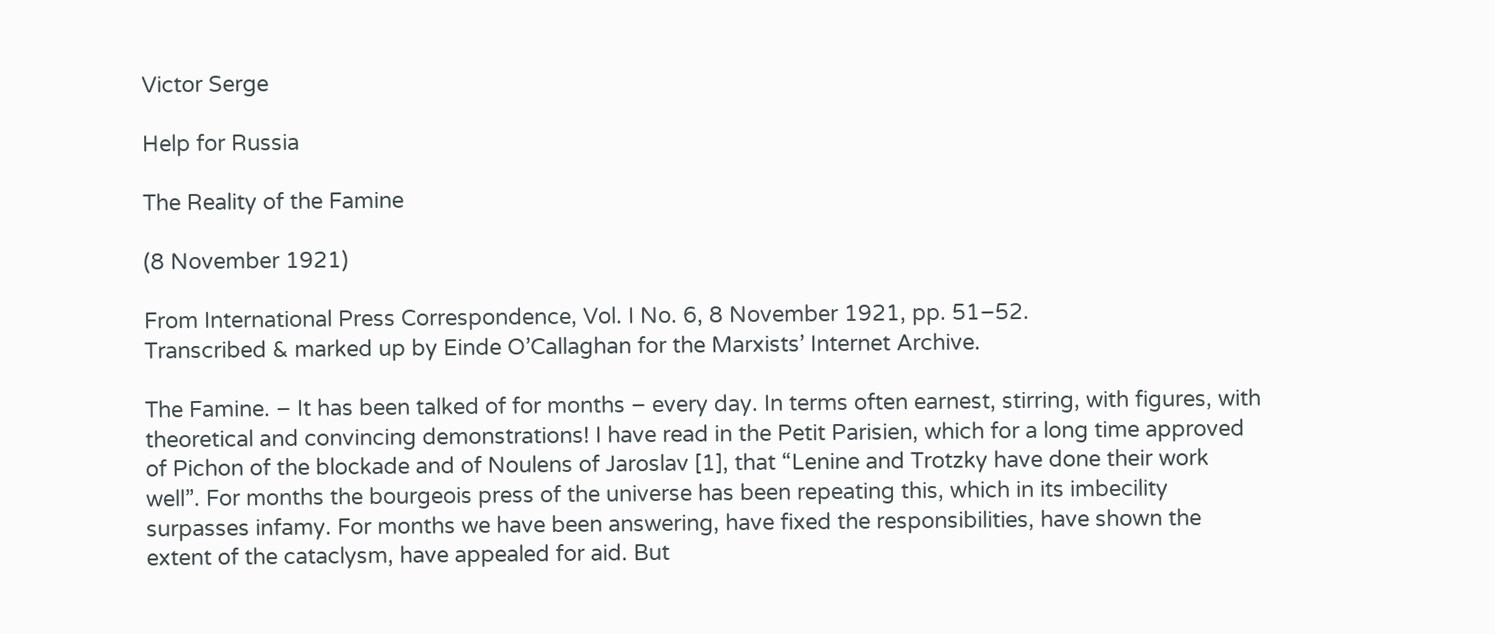Victor Serge

Help for Russia

The Reality of the Famine

(8 November 1921)

From International Press Correspondence, Vol. I No. 6, 8 November 1921, pp. 51–52.
Transcribed & marked up by Einde O’Callaghan for the Marxists’ Internet Archive.

The Famine. – It has been talked of for months – every day. In terms often earnest, stirring, with figures, with theoretical and convincing demonstrations! I have read in the Petit Parisien, which for a long time approved of Pichon of the blockade and of Noulens of Jaroslav [1], that “Lenine and Trotzky have done their work well”. For months the bourgeois press of the universe has been repeating this, which in its imbecility surpasses infamy. For months we have been answering, have fixed the responsibilities, have shown the extent of the cataclysm, have appealed for aid. But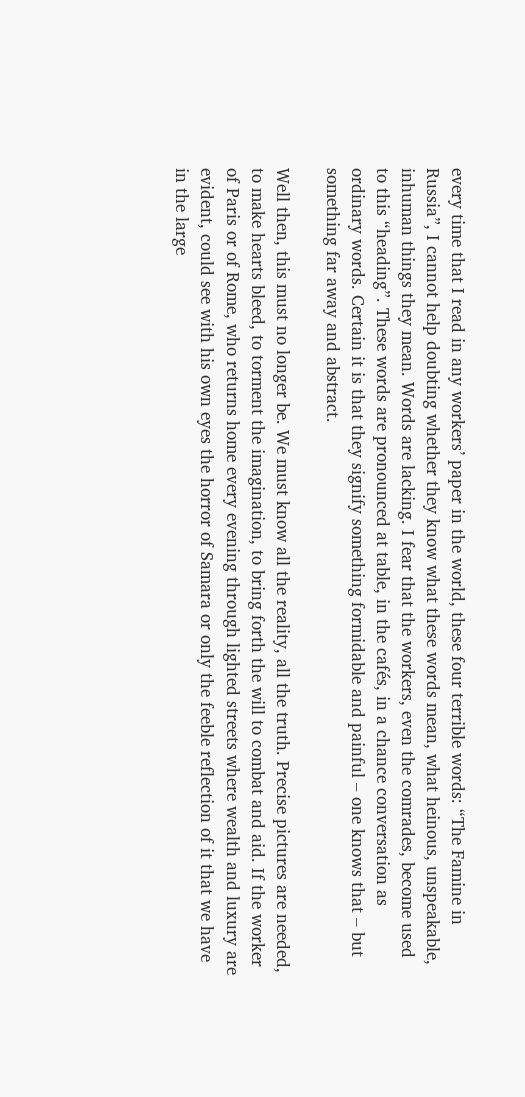every time that I read in any workers’ paper in the world, these four terrible words: “The Famine in Russia”, I cannot help doubting whether they know what these words mean, what heinous, unspeakable, inhuman things they mean. Words are lacking. I fear that the workers, even the comrades, become used to this “heading”. These words are pronounced at table, in the cafés, in a chance conversation as ordinary words. Certain it is that they signify something formidable and painful – one knows that – but something far away and abstract.

Well then, this must no longer be. We must know all the reality, all the truth. Precise pictures are needed, to make hearts bleed, to torment the imagination, to bring forth the will to combat and aid. If the worker of Paris or of Rome, who returns home every evening through lighted streets where wealth and luxury are evident, could see with his own eyes the horror of Samara or only the feeble reflection of it that we have in the large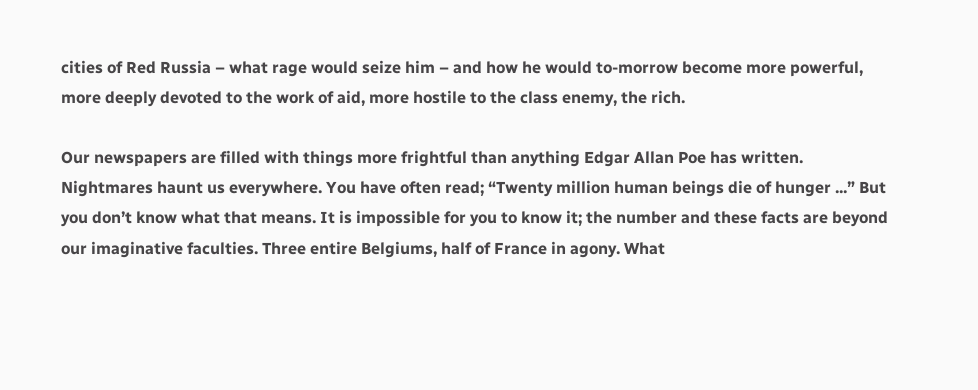cities of Red Russia – what rage would seize him – and how he would to-morrow become more powerful, more deeply devoted to the work of aid, more hostile to the class enemy, the rich.

Our newspapers are filled with things more frightful than anything Edgar Allan Poe has written. Nightmares haunt us everywhere. You have often read; “Twenty million human beings die of hunger ...” But you don’t know what that means. It is impossible for you to know it; the number and these facts are beyond our imaginative faculties. Three entire Belgiums, half of France in agony. What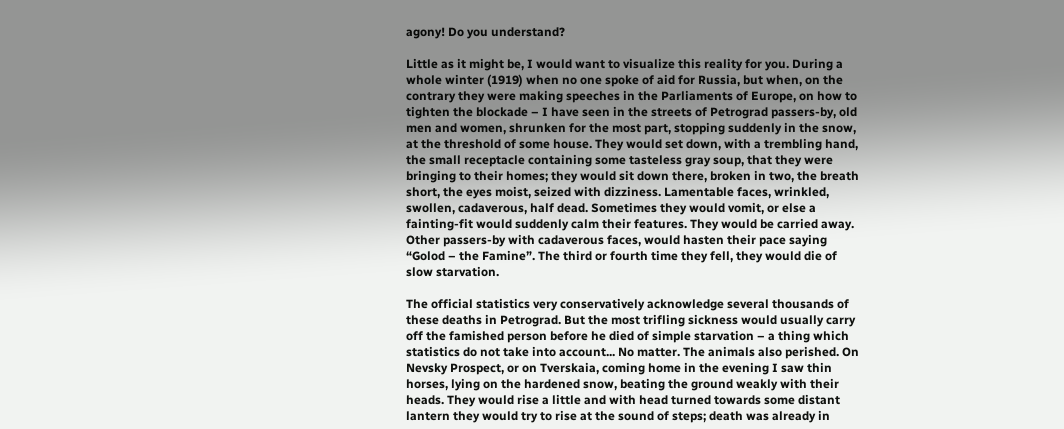agony! Do you understand?

Little as it might be, I would want to visualize this reality for you. During a whole winter (1919) when no one spoke of aid for Russia, but when, on the contrary they were making speeches in the Parliaments of Europe, on how to tighten the blockade – I have seen in the streets of Petrograd passers-by, old men and women, shrunken for the most part, stopping suddenly in the snow, at the threshold of some house. They would set down, with a trembling hand, the small receptacle containing some tasteless gray soup, that they were bringing to their homes; they would sit down there, broken in two, the breath short, the eyes moist, seized with dizziness. Lamentable faces, wrinkled, swollen, cadaverous, half dead. Sometimes they would vomit, or else a fainting-fit would suddenly calm their features. They would be carried away. Other passers-by with cadaverous faces, would hasten their pace saying “Golod – the Famine”. The third or fourth time they fell, they would die of slow starvation.

The official statistics very conservatively acknowledge several thousands of these deaths in Petrograd. But the most trifling sickness would usually carry off the famished person before he died of simple starvation – a thing which statistics do not take into account... No matter. The animals also perished. On Nevsky Prospect, or on Tverskaia, coming home in the evening I saw thin horses, lying on the hardened snow, beating the ground weakly with their heads. They would rise a little and with head turned towards some distant lantern they would try to rise at the sound of steps; death was already in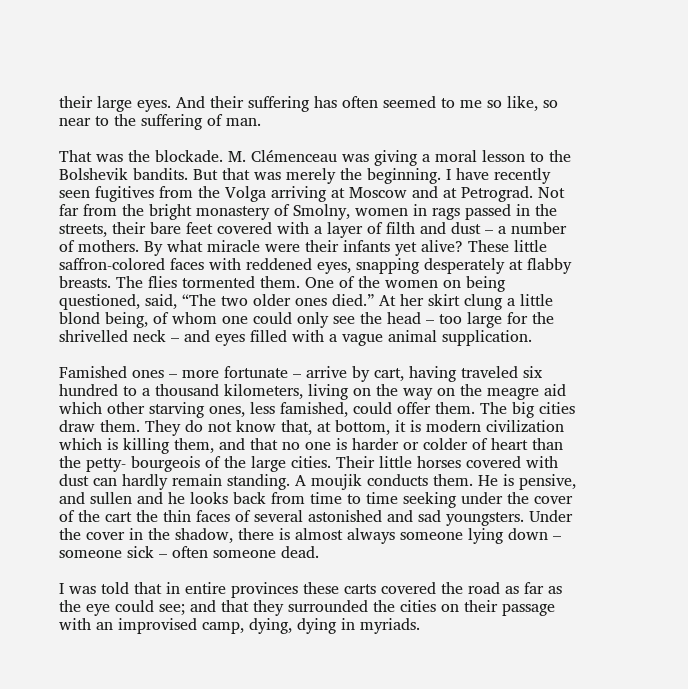their large eyes. And their suffering has often seemed to me so like, so near to the suffering of man.

That was the blockade. M. Clémenceau was giving a moral lesson to the Bolshevik bandits. But that was merely the beginning. I have recently seen fugitives from the Volga arriving at Moscow and at Petrograd. Not far from the bright monastery of Smolny, women in rags passed in the streets, their bare feet covered with a layer of filth and dust – a number of mothers. By what miracle were their infants yet alive? These little saffron-colored faces with reddened eyes, snapping desperately at flabby breasts. The flies tormented them. One of the women on being questioned, said, “The two older ones died.” At her skirt clung a little blond being, of whom one could only see the head – too large for the shrivelled neck – and eyes filled with a vague animal supplication.

Famished ones – more fortunate – arrive by cart, having traveled six hundred to a thousand kilometers, living on the way on the meagre aid which other starving ones, less famished, could offer them. The big cities draw them. They do not know that, at bottom, it is modern civilization which is killing them, and that no one is harder or colder of heart than the petty- bourgeois of the large cities. Their little horses covered with dust can hardly remain standing. A moujik conducts them. He is pensive, and sullen and he looks back from time to time seeking under the cover of the cart the thin faces of several astonished and sad youngsters. Under the cover in the shadow, there is almost always someone lying down – someone sick – often someone dead.

I was told that in entire provinces these carts covered the road as far as the eye could see; and that they surrounded the cities on their passage with an improvised camp, dying, dying in myriads.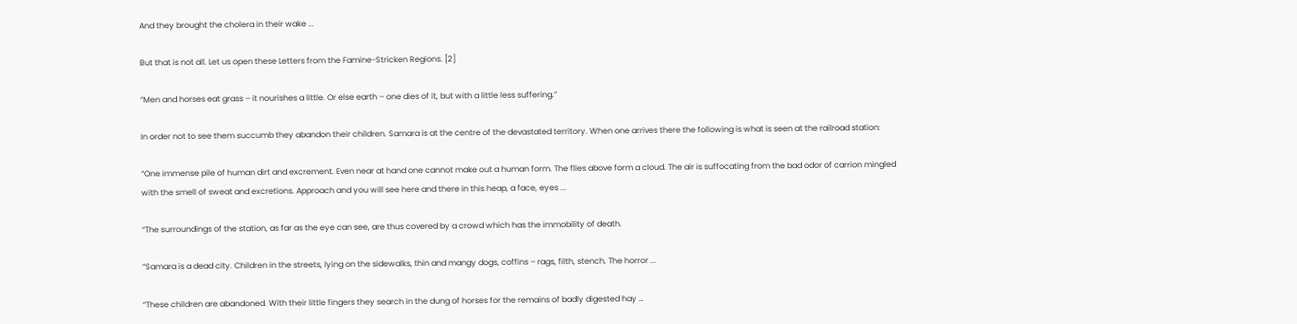And they brought the cholera in their wake ...

But that is not all. Let us open these Letters from the Famine-Stricken Regions. [2]

“Men and horses eat grass – it nourishes a little. Or else earth – one dies of it, but with a little less suffering.”

In order not to see them succumb they abandon their children. Samara is at the centre of the devastated territory. When one arrives there the following is what is seen at the railroad station:

“One immense pile of human dirt and excrement. Even near at hand one cannot make out a human form. The flies above form a cloud. The air is suffocating from the bad odor of carrion mingled with the smell of sweat and excretions. Approach and you will see here and there in this heap, a face, eyes ...

“The surroundings of the station, as far as the eye can see, are thus covered by a crowd which has the immobility of death.

“Samara is a dead city. Children in the streets, lying on the sidewalks, thin and mangy dogs, coffins – rags, filth, stench. The horror ...

“These children are abandoned. With their little fingers they search in the dung of horses for the remains of badly digested hay …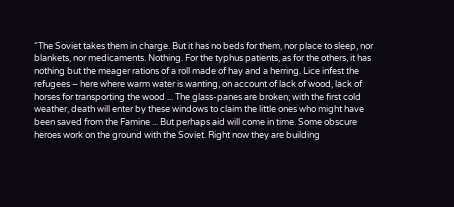“The Soviet takes them in charge. But it has no beds for them, nor place to sleep, nor blankets, nor medicaments. Nothing. For the typhus patients, as for the others, it has nothing but the meager rations of a roll made of hay and a herring. Lice infest the refugees – here where warm water is wanting, on account of lack of wood, lack of horses for transporting the wood ... The glass-panes are broken; with the first cold weather, death will enter by these windows to claim the little ones who might have been saved from the Famine ... But perhaps aid will come in time. Some obscure heroes work on the ground with the Soviet. Right now they are building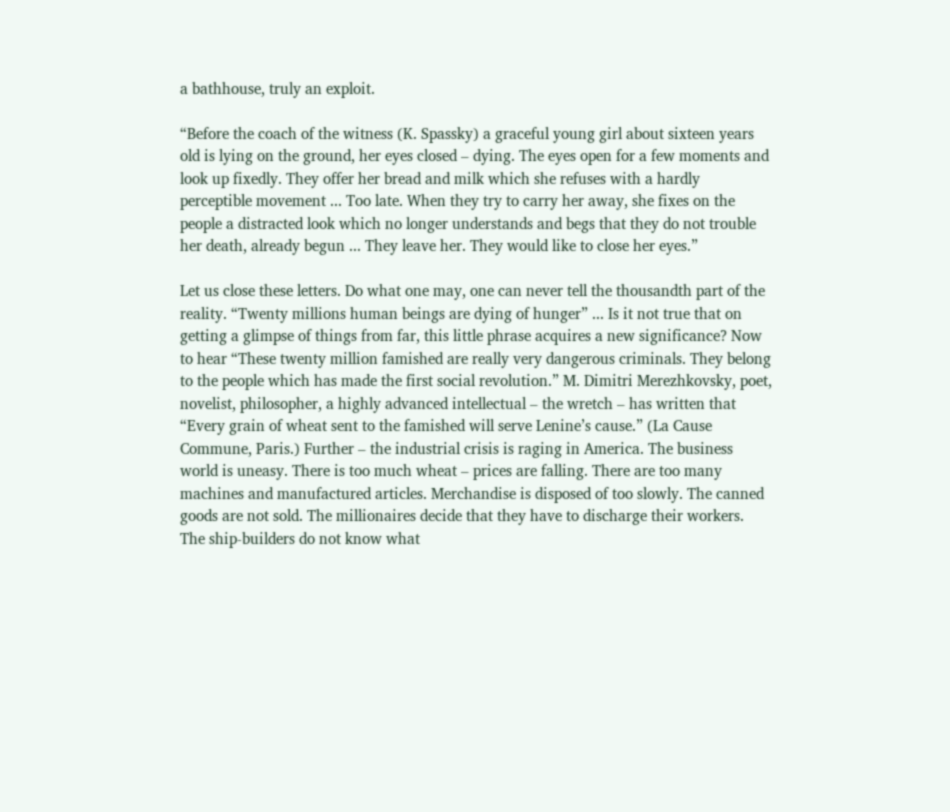a bathhouse, truly an exploit.

“Before the coach of the witness (K. Spassky) a graceful young girl about sixteen years old is lying on the ground, her eyes closed – dying. The eyes open for a few moments and look up fixedly. They offer her bread and milk which she refuses with a hardly perceptible movement ... Too late. When they try to carry her away, she fixes on the people a distracted look which no longer understands and begs that they do not trouble her death, already begun ... They leave her. They would like to close her eyes.”

Let us close these letters. Do what one may, one can never tell the thousandth part of the reality. “Twenty millions human beings are dying of hunger” ... Is it not true that on getting a glimpse of things from far, this little phrase acquires a new significance? Now to hear “These twenty million famished are really very dangerous criminals. They belong to the people which has made the first social revolution.” M. Dimitri Merezhkovsky, poet, novelist, philosopher, a highly advanced intellectual – the wretch – has written that “Every grain of wheat sent to the famished will serve Lenine’s cause.” (La Cause Commune, Paris.) Further – the industrial crisis is raging in America. The business world is uneasy. There is too much wheat – prices are falling. There are too many machines and manufactured articles. Merchandise is disposed of too slowly. The canned goods are not sold. The millionaires decide that they have to discharge their workers. The ship-builders do not know what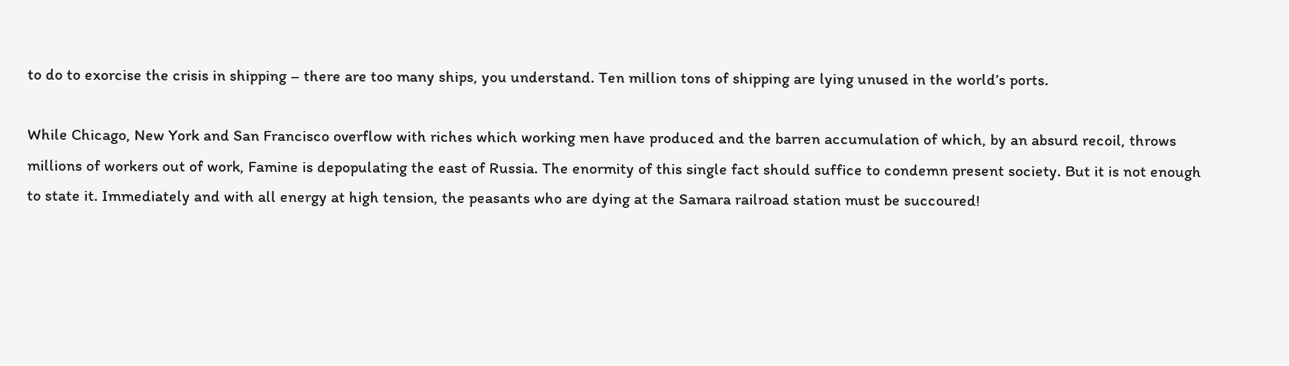to do to exorcise the crisis in shipping – there are too many ships, you understand. Ten million tons of shipping are lying unused in the world’s ports.

While Chicago, New York and San Francisco overflow with riches which working men have produced and the barren accumulation of which, by an absurd recoil, throws millions of workers out of work, Famine is depopulating the east of Russia. The enormity of this single fact should suffice to condemn present society. But it is not enough to state it. Immediately and with all energy at high tension, the peasants who are dying at the Samara railroad station must be succoured!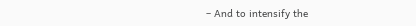– And to intensify the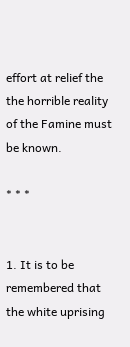effort at relief the the horrible reality of the Famine must be known.

* * *


1. It is to be remembered that the white uprising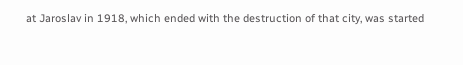at Jaroslav in 1918, which ended with the destruction of that city, was started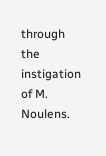through the instigation of M. Noulens.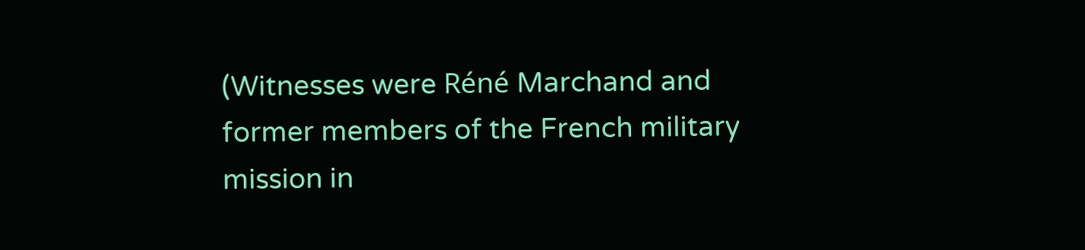(Witnesses were Réné Marchand and former members of the French military mission in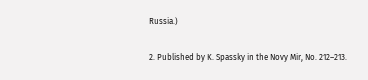Russia.)

2. Published by K. Spassky in the Novy Mir, No. 212–213.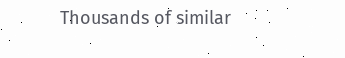Thousands of similar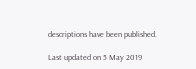descriptions have been published.

Last updated on 5 May 2019